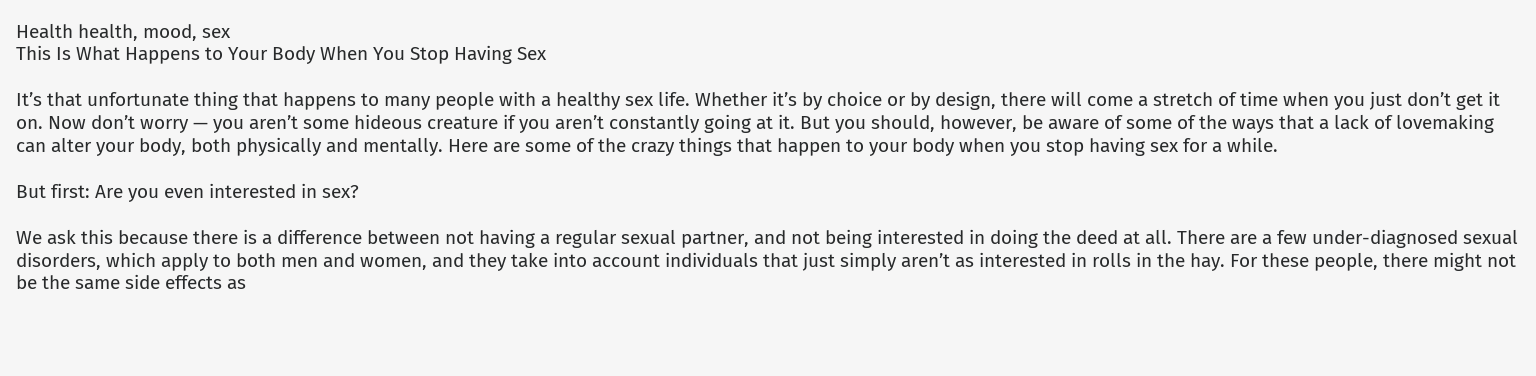Health health, mood, sex
This Is What Happens to Your Body When You Stop Having Sex

It’s that unfortunate thing that happens to many people with a healthy sex life. Whether it’s by choice or by design, there will come a stretch of time when you just don’t get it on. Now don’t worry — you aren’t some hideous creature if you aren’t constantly going at it. But you should, however, be aware of some of the ways that a lack of lovemaking can alter your body, both physically and mentally. Here are some of the crazy things that happen to your body when you stop having sex for a while.

But first: Are you even interested in sex?

We ask this because there is a difference between not having a regular sexual partner, and not being interested in doing the deed at all. There are a few under-diagnosed sexual disorders, which apply to both men and women, and they take into account individuals that just simply aren’t as interested in rolls in the hay. For these people, there might not be the same side effects as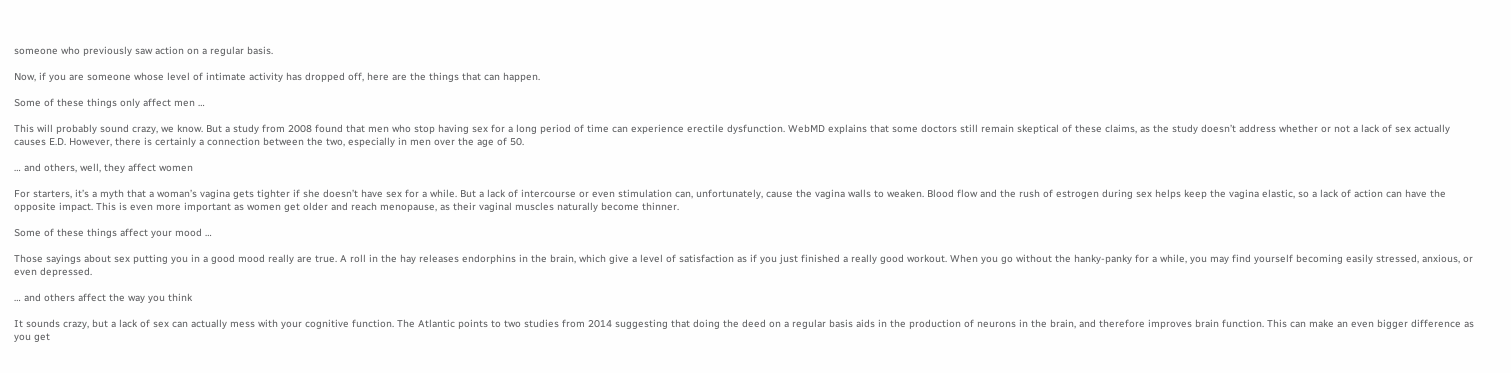someone who previously saw action on a regular basis.

Now, if you are someone whose level of intimate activity has dropped off, here are the things that can happen.

Some of these things only affect men …

This will probably sound crazy, we know. But a study from 2008 found that men who stop having sex for a long period of time can experience erectile dysfunction. WebMD explains that some doctors still remain skeptical of these claims, as the study doesn’t address whether or not a lack of sex actually causes E.D. However, there is certainly a connection between the two, especially in men over the age of 50.

… and others, well, they affect women

For starters, it’s a myth that a woman’s vagina gets tighter if she doesn’t have sex for a while. But a lack of intercourse or even stimulation can, unfortunately, cause the vagina walls to weaken. Blood flow and the rush of estrogen during sex helps keep the vagina elastic, so a lack of action can have the opposite impact. This is even more important as women get older and reach menopause, as their vaginal muscles naturally become thinner.

Some of these things affect your mood …

Those sayings about sex putting you in a good mood really are true. A roll in the hay releases endorphins in the brain, which give a level of satisfaction as if you just finished a really good workout. When you go without the hanky-panky for a while, you may find yourself becoming easily stressed, anxious, or even depressed.

… and others affect the way you think

It sounds crazy, but a lack of sex can actually mess with your cognitive function. The Atlantic points to two studies from 2014 suggesting that doing the deed on a regular basis aids in the production of neurons in the brain, and therefore improves brain function. This can make an even bigger difference as you get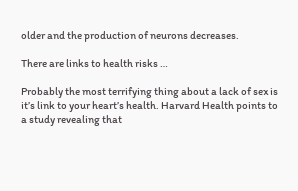older and the production of neurons decreases.

There are links to health risks …

Probably the most terrifying thing about a lack of sex is it’s link to your heart’s health. Harvard Health points to a study revealing that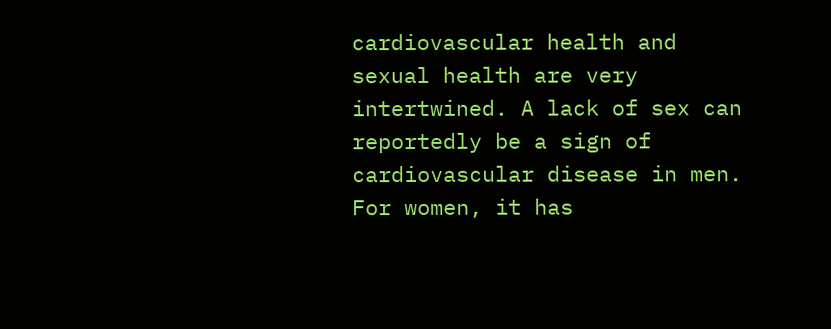cardiovascular health and sexual health are very intertwined. A lack of sex can reportedly be a sign of cardiovascular disease in men. For women, it has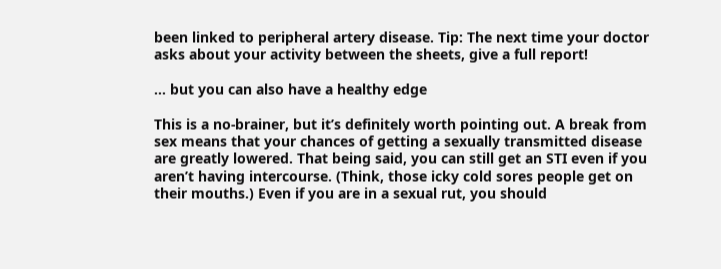been linked to peripheral artery disease. Tip: The next time your doctor asks about your activity between the sheets, give a full report!

… but you can also have a healthy edge

This is a no-brainer, but it’s definitely worth pointing out. A break from sex means that your chances of getting a sexually transmitted disease are greatly lowered. That being said, you can still get an STI even if you aren’t having intercourse. (Think, those icky cold sores people get on their mouths.) Even if you are in a sexual rut, you should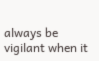always be vigilant when it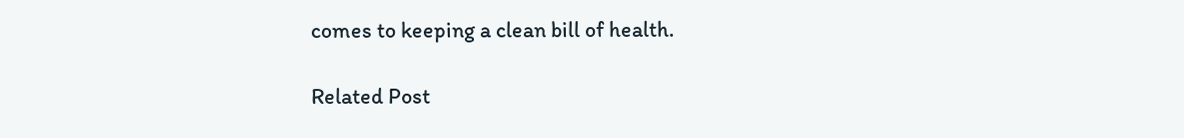comes to keeping a clean bill of health.

Related Post